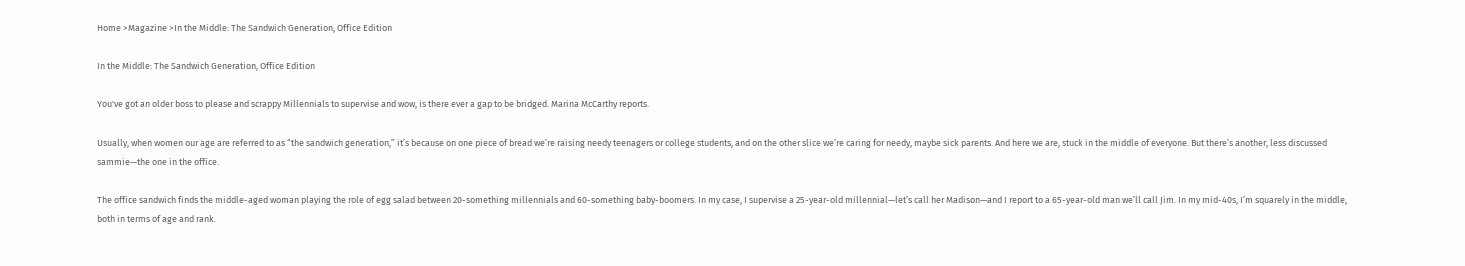Home >Magazine >In the Middle: The Sandwich Generation, Office Edition

In the Middle: The Sandwich Generation, Office Edition

You've got an older boss to please and scrappy Millennials to supervise and wow, is there ever a gap to be bridged. Marina McCarthy reports.

Usually, when women our age are referred to as “the sandwich generation,” it’s because on one piece of bread we’re raising needy teenagers or college students, and on the other slice we’re caring for needy, maybe sick parents. And here we are, stuck in the middle of everyone. But there’s another, less discussed sammie—the one in the office.

The office sandwich finds the middle-aged woman playing the role of egg salad between 20-something millennials and 60-something baby-boomers. In my case, I supervise a 25-year-old millennial—let’s call her Madison—and I report to a 65-year-old man we’ll call Jim. In my mid-40s, I’m squarely in the middle, both in terms of age and rank.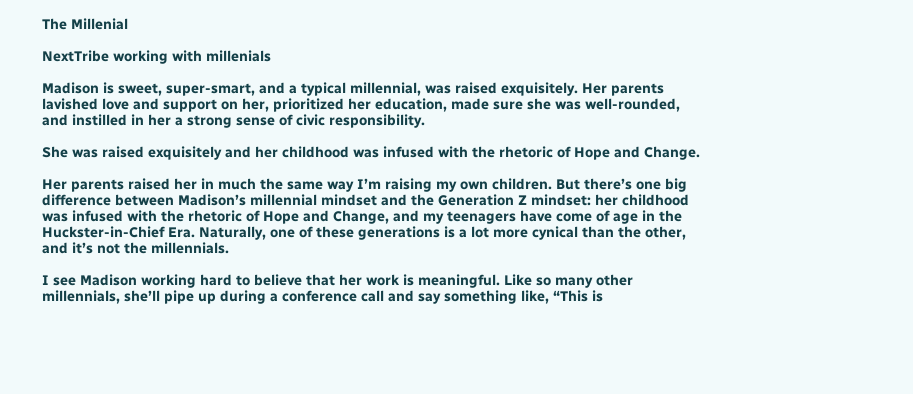The Millenial

NextTribe working with millenials

Madison is sweet, super-smart, and a typical millennial, was raised exquisitely. Her parents lavished love and support on her, prioritized her education, made sure she was well-rounded, and instilled in her a strong sense of civic responsibility.

She was raised exquisitely and her childhood was infused with the rhetoric of Hope and Change.

Her parents raised her in much the same way I’m raising my own children. But there’s one big difference between Madison’s millennial mindset and the Generation Z mindset: her childhood was infused with the rhetoric of Hope and Change, and my teenagers have come of age in the Huckster-in-Chief Era. Naturally, one of these generations is a lot more cynical than the other, and it’s not the millennials.

I see Madison working hard to believe that her work is meaningful. Like so many other millennials, she’ll pipe up during a conference call and say something like, “This is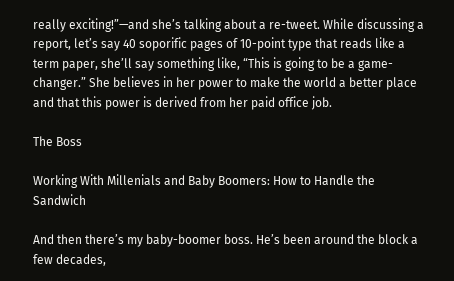really exciting!”—and she’s talking about a re-tweet. While discussing a report, let’s say 40 soporific pages of 10-point type that reads like a term paper, she’ll say something like, “This is going to be a game-changer.” She believes in her power to make the world a better place and that this power is derived from her paid office job.

The Boss

Working With Millenials and Baby Boomers: How to Handle the Sandwich

And then there’s my baby-boomer boss. He’s been around the block a few decades,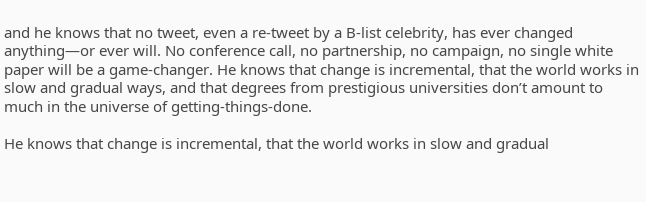and he knows that no tweet, even a re-tweet by a B-list celebrity, has ever changed anything—or ever will. No conference call, no partnership, no campaign, no single white paper will be a game-changer. He knows that change is incremental, that the world works in slow and gradual ways, and that degrees from prestigious universities don’t amount to much in the universe of getting-things-done.

He knows that change is incremental, that the world works in slow and gradual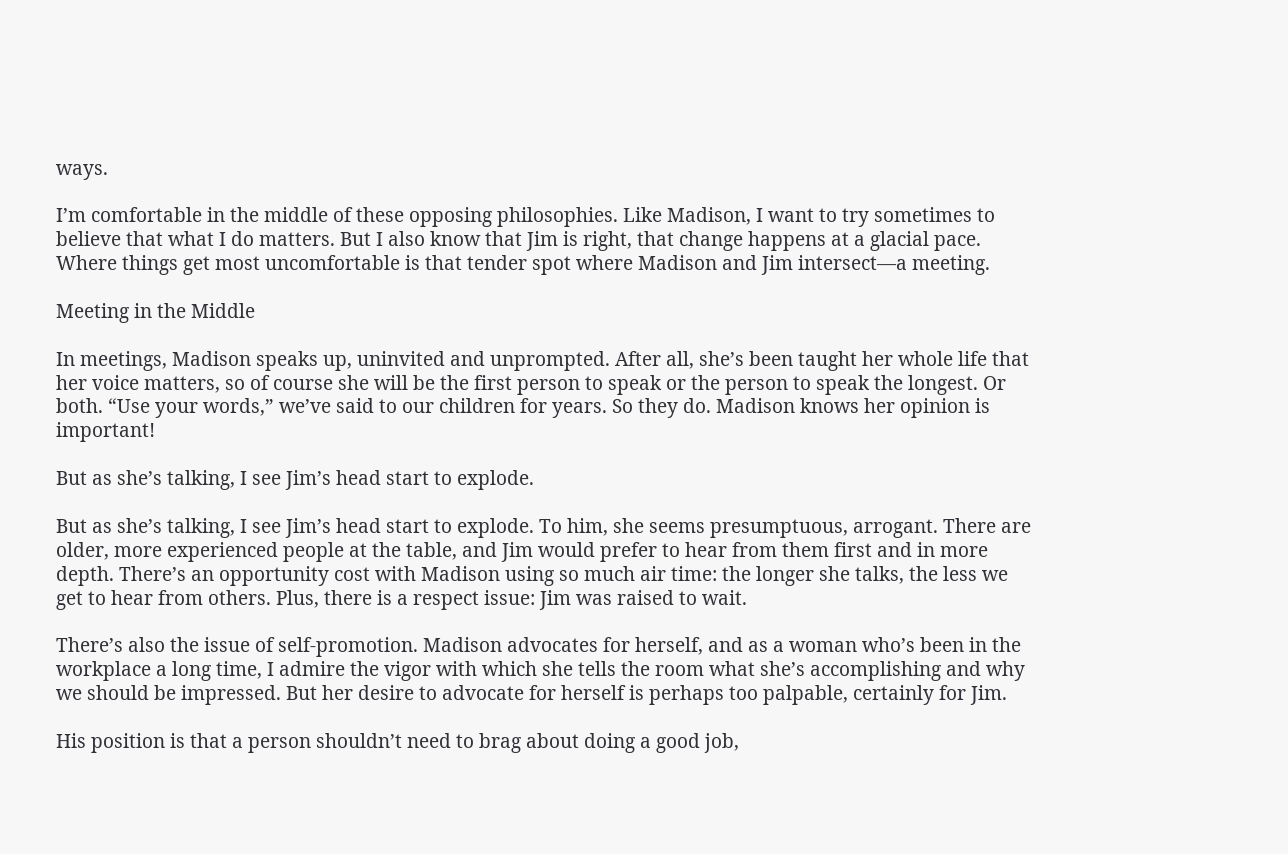ways.

I’m comfortable in the middle of these opposing philosophies. Like Madison, I want to try sometimes to believe that what I do matters. But I also know that Jim is right, that change happens at a glacial pace. Where things get most uncomfortable is that tender spot where Madison and Jim intersect—a meeting.

Meeting in the Middle

In meetings, Madison speaks up, uninvited and unprompted. After all, she’s been taught her whole life that her voice matters, so of course she will be the first person to speak or the person to speak the longest. Or both. “Use your words,” we’ve said to our children for years. So they do. Madison knows her opinion is important!

But as she’s talking, I see Jim’s head start to explode.

But as she’s talking, I see Jim’s head start to explode. To him, she seems presumptuous, arrogant. There are older, more experienced people at the table, and Jim would prefer to hear from them first and in more depth. There’s an opportunity cost with Madison using so much air time: the longer she talks, the less we get to hear from others. Plus, there is a respect issue: Jim was raised to wait.

There’s also the issue of self-promotion. Madison advocates for herself, and as a woman who’s been in the workplace a long time, I admire the vigor with which she tells the room what she’s accomplishing and why we should be impressed. But her desire to advocate for herself is perhaps too palpable, certainly for Jim.

His position is that a person shouldn’t need to brag about doing a good job,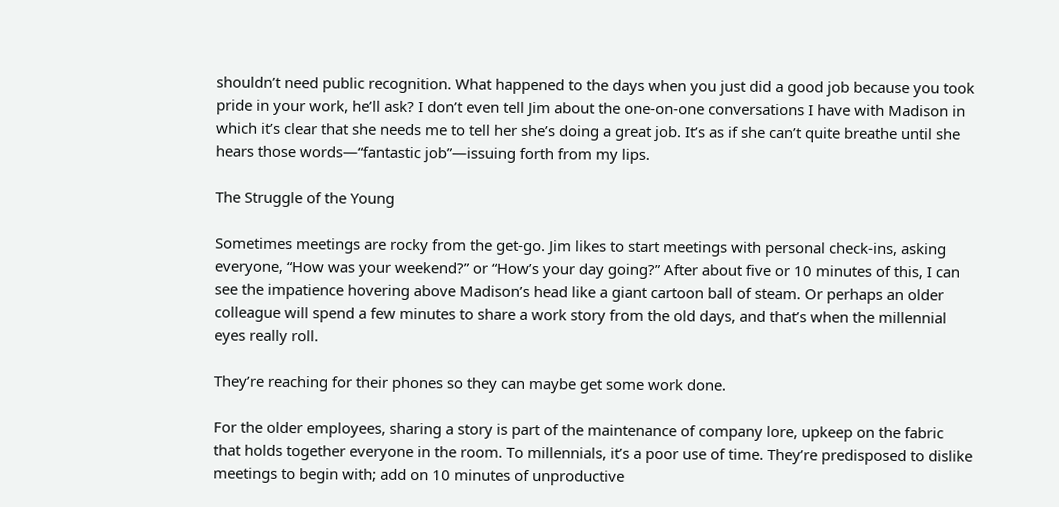shouldn’t need public recognition. What happened to the days when you just did a good job because you took pride in your work, he’ll ask? I don’t even tell Jim about the one-on-one conversations I have with Madison in which it’s clear that she needs me to tell her she’s doing a great job. It’s as if she can’t quite breathe until she hears those words—“fantastic job”—issuing forth from my lips.

The Struggle of the Young

Sometimes meetings are rocky from the get-go. Jim likes to start meetings with personal check-ins, asking everyone, “How was your weekend?” or “How’s your day going?” After about five or 10 minutes of this, I can see the impatience hovering above Madison’s head like a giant cartoon ball of steam. Or perhaps an older colleague will spend a few minutes to share a work story from the old days, and that’s when the millennial eyes really roll.

They’re reaching for their phones so they can maybe get some work done.

For the older employees, sharing a story is part of the maintenance of company lore, upkeep on the fabric that holds together everyone in the room. To millennials, it’s a poor use of time. They’re predisposed to dislike meetings to begin with; add on 10 minutes of unproductive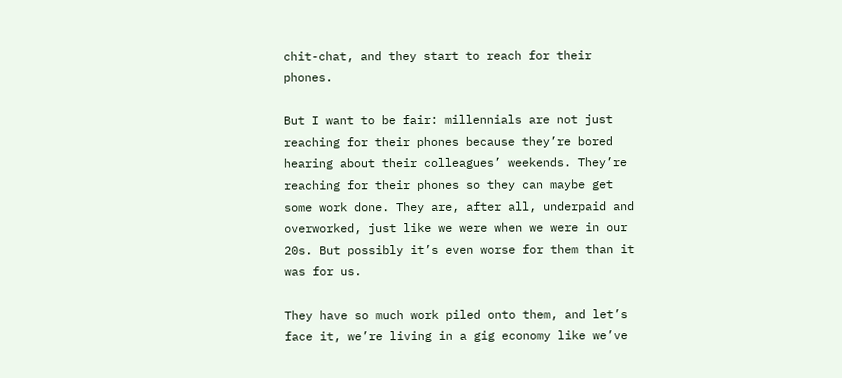chit-chat, and they start to reach for their phones.

But I want to be fair: millennials are not just reaching for their phones because they’re bored hearing about their colleagues’ weekends. They’re reaching for their phones so they can maybe get some work done. They are, after all, underpaid and overworked, just like we were when we were in our 20s. But possibly it’s even worse for them than it was for us.

They have so much work piled onto them, and let’s face it, we’re living in a gig economy like we’ve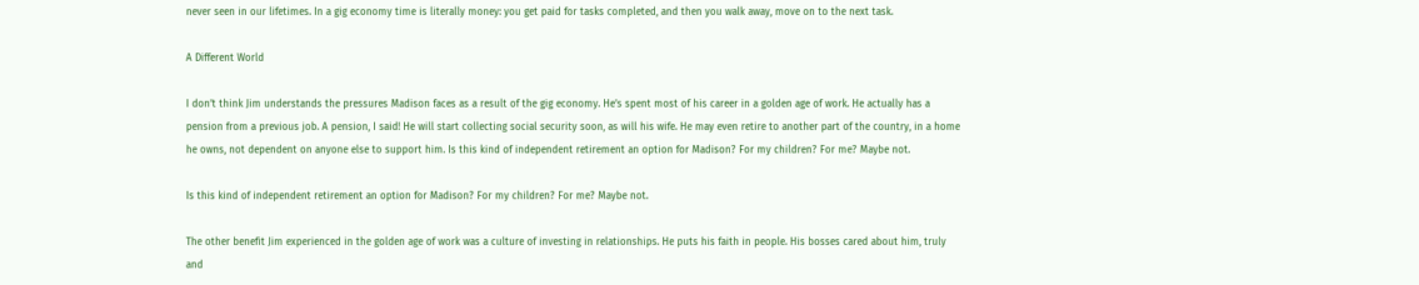never seen in our lifetimes. In a gig economy time is literally money: you get paid for tasks completed, and then you walk away, move on to the next task.

A Different World

I don’t think Jim understands the pressures Madison faces as a result of the gig economy. He’s spent most of his career in a golden age of work. He actually has a pension from a previous job. A pension, I said! He will start collecting social security soon, as will his wife. He may even retire to another part of the country, in a home he owns, not dependent on anyone else to support him. Is this kind of independent retirement an option for Madison? For my children? For me? Maybe not.

Is this kind of independent retirement an option for Madison? For my children? For me? Maybe not.

The other benefit Jim experienced in the golden age of work was a culture of investing in relationships. He puts his faith in people. His bosses cared about him, truly and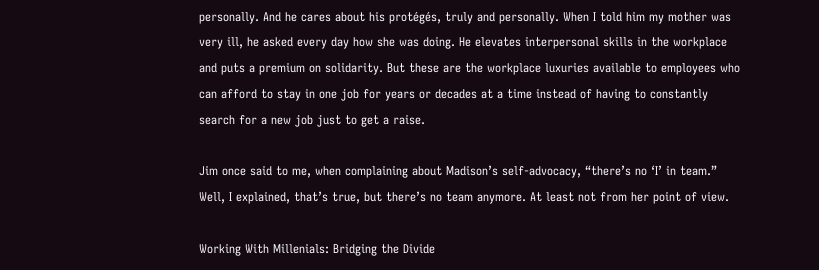personally. And he cares about his protégés, truly and personally. When I told him my mother was very ill, he asked every day how she was doing. He elevates interpersonal skills in the workplace and puts a premium on solidarity. But these are the workplace luxuries available to employees who can afford to stay in one job for years or decades at a time instead of having to constantly search for a new job just to get a raise.

Jim once said to me, when complaining about Madison’s self-advocacy, “there’s no ‘I’ in team.” Well, I explained, that’s true, but there’s no team anymore. At least not from her point of view.

Working With Millenials: Bridging the Divide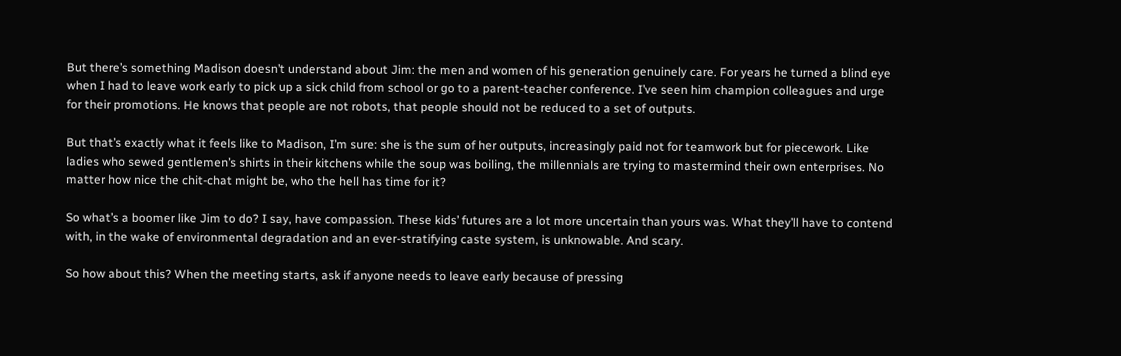But there’s something Madison doesn’t understand about Jim: the men and women of his generation genuinely care. For years he turned a blind eye when I had to leave work early to pick up a sick child from school or go to a parent-teacher conference. I’ve seen him champion colleagues and urge for their promotions. He knows that people are not robots, that people should not be reduced to a set of outputs.

But that’s exactly what it feels like to Madison, I’m sure: she is the sum of her outputs, increasingly paid not for teamwork but for piecework. Like ladies who sewed gentlemen’s shirts in their kitchens while the soup was boiling, the millennials are trying to mastermind their own enterprises. No matter how nice the chit-chat might be, who the hell has time for it?

So what’s a boomer like Jim to do? I say, have compassion. These kids’ futures are a lot more uncertain than yours was. What they’ll have to contend with, in the wake of environmental degradation and an ever-stratifying caste system, is unknowable. And scary.

So how about this? When the meeting starts, ask if anyone needs to leave early because of pressing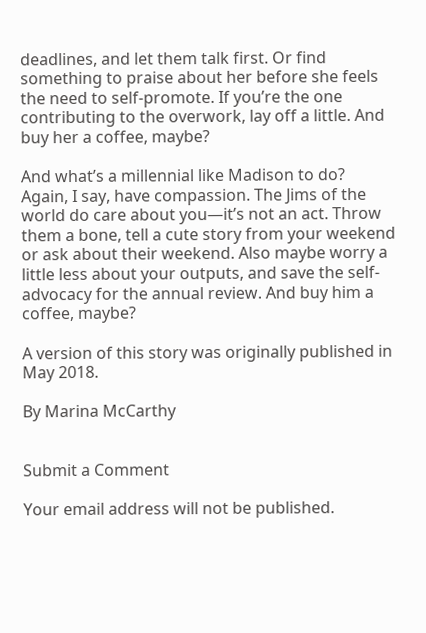deadlines, and let them talk first. Or find something to praise about her before she feels the need to self-promote. If you’re the one contributing to the overwork, lay off a little. And buy her a coffee, maybe?

And what’s a millennial like Madison to do? Again, I say, have compassion. The Jims of the world do care about you—it’s not an act. Throw them a bone, tell a cute story from your weekend or ask about their weekend. Also maybe worry a little less about your outputs, and save the self-advocacy for the annual review. And buy him a coffee, maybe?

A version of this story was originally published in May 2018.

By Marina McCarthy


Submit a Comment

Your email address will not be published.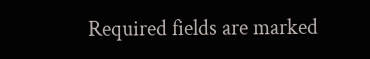Required fields are marked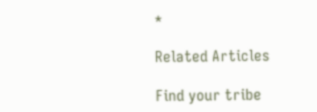*

Related Articles

Find your tribe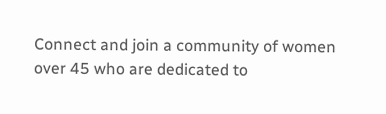Connect and join a community of women over 45 who are dedicated to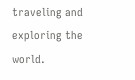traveling and exploring the world.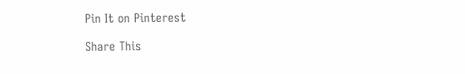Pin It on Pinterest

Share This